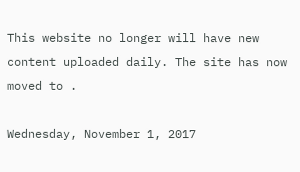This website no longer will have new content uploaded daily. The site has now moved to .

Wednesday, November 1, 2017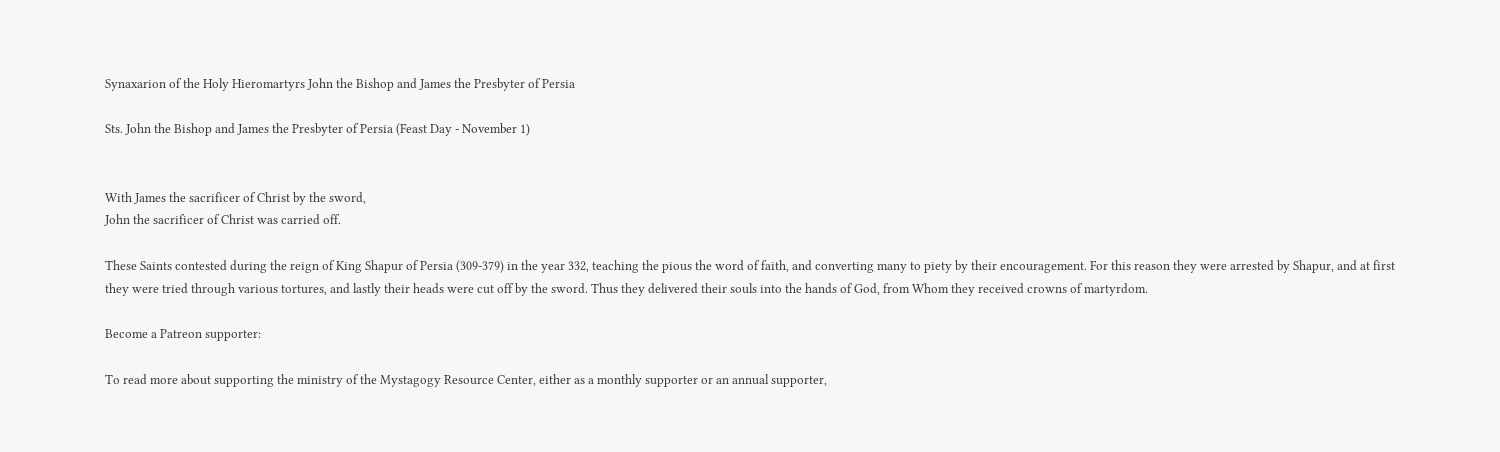Synaxarion of the Holy Hieromartyrs John the Bishop and James the Presbyter of Persia

Sts. John the Bishop and James the Presbyter of Persia (Feast Day - November 1)


With James the sacrificer of Christ by the sword,
John the sacrificer of Christ was carried off.

These Saints contested during the reign of King Shapur of Persia (309-379) in the year 332, teaching the pious the word of faith, and converting many to piety by their encouragement. For this reason they were arrested by Shapur, and at first they were tried through various tortures, and lastly their heads were cut off by the sword. Thus they delivered their souls into the hands of God, from Whom they received crowns of martyrdom.

Become a Patreon supporter:

To read more about supporting the ministry of the Mystagogy Resource Center, either as a monthly supporter or an annual supporter,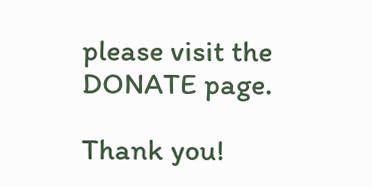please visit the DONATE page.

Thank you!